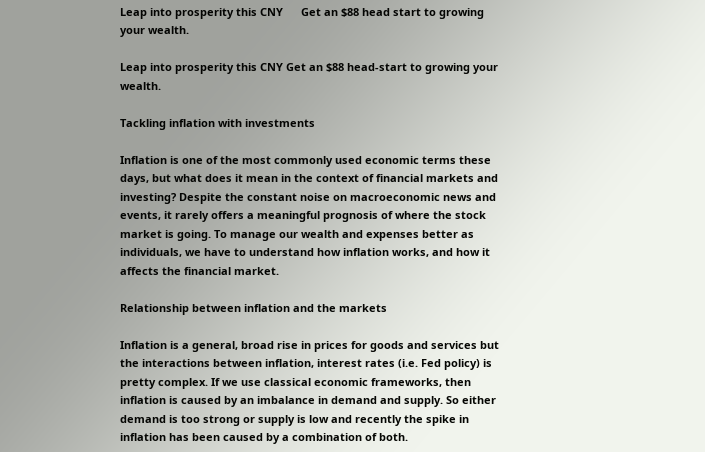Leap into prosperity this CNY      Get an $88 head start to growing your wealth.

Leap into prosperity this CNY Get an $88 head-start to growing your wealth.

Tackling inflation with investments

Inflation is one of the most commonly used economic terms these days, but what does it mean in the context of financial markets and investing? Despite the constant noise on macroeconomic news and events, it rarely offers a meaningful prognosis of where the stock market is going. To manage our wealth and expenses better as individuals, we have to understand how inflation works, and how it affects the financial market.

Relationship between inflation and the markets

Inflation is a general, broad rise in prices for goods and services but the interactions between inflation, interest rates (i.e. Fed policy) is pretty complex. If we use classical economic frameworks, then inflation is caused by an imbalance in demand and supply. So either demand is too strong or supply is low and recently the spike in inflation has been caused by a combination of both.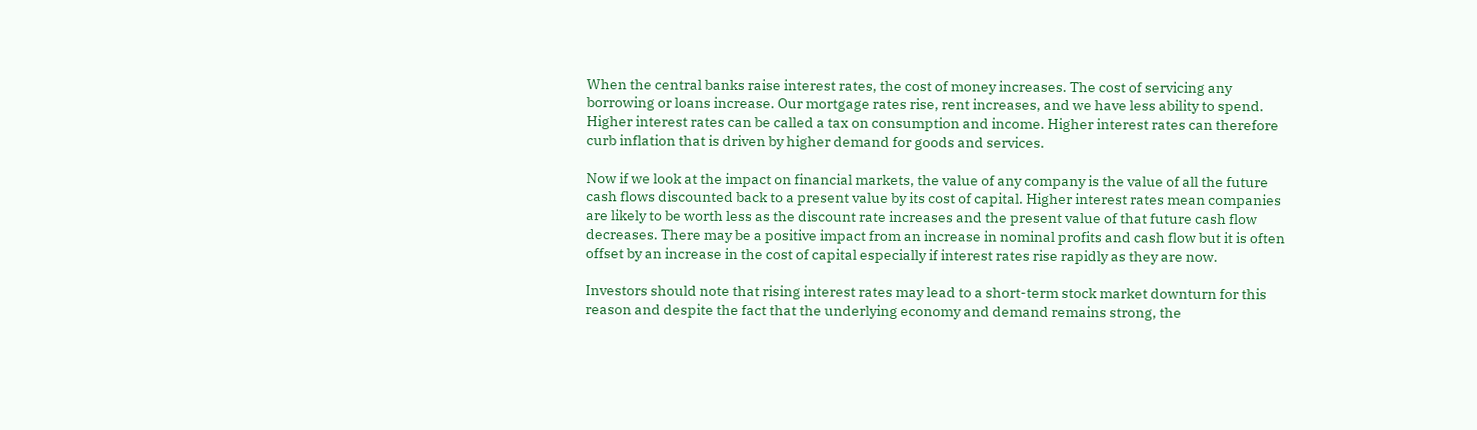When the central banks raise interest rates, the cost of money increases. The cost of servicing any borrowing or loans increase. Our mortgage rates rise, rent increases, and we have less ability to spend. Higher interest rates can be called a tax on consumption and income. Higher interest rates can therefore curb inflation that is driven by higher demand for goods and services.

Now if we look at the impact on financial markets, the value of any company is the value of all the future cash flows discounted back to a present value by its cost of capital. Higher interest rates mean companies are likely to be worth less as the discount rate increases and the present value of that future cash flow decreases. There may be a positive impact from an increase in nominal profits and cash flow but it is often offset by an increase in the cost of capital especially if interest rates rise rapidly as they are now.

Investors should note that rising interest rates may lead to a short-term stock market downturn for this reason and despite the fact that the underlying economy and demand remains strong, the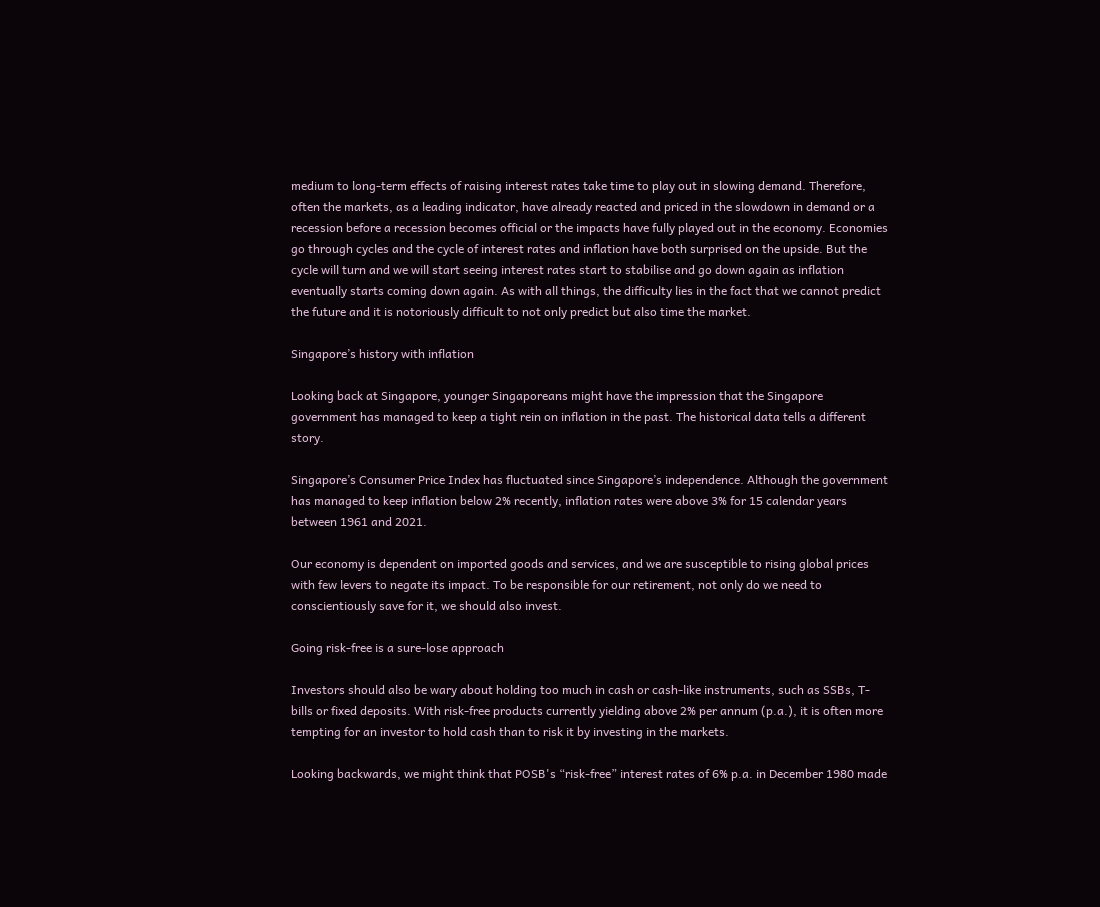medium to long-term effects of raising interest rates take time to play out in slowing demand. Therefore, often the markets, as a leading indicator, have already reacted and priced in the slowdown in demand or a recession before a recession becomes official or the impacts have fully played out in the economy. Economies go through cycles and the cycle of interest rates and inflation have both surprised on the upside. But the cycle will turn and we will start seeing interest rates start to stabilise and go down again as inflation eventually starts coming down again. As with all things, the difficulty lies in the fact that we cannot predict the future and it is notoriously difficult to not only predict but also time the market.

Singapore’s history with inflation

Looking back at Singapore, younger Singaporeans might have the impression that the Singapore government has managed to keep a tight rein on inflation in the past. The historical data tells a different story.

Singapore’s Consumer Price Index has fluctuated since Singapore’s independence. Although the government has managed to keep inflation below 2% recently, inflation rates were above 3% for 15 calendar years between 1961 and 2021.

Our economy is dependent on imported goods and services, and we are susceptible to rising global prices with few levers to negate its impact. To be responsible for our retirement, not only do we need to conscientiously save for it, we should also invest.

Going risk-free is a sure-lose approach

Investors should also be wary about holding too much in cash or cash-like instruments, such as SSBs, T-bills or fixed deposits. With risk-free products currently yielding above 2% per annum (p.a.), it is often more tempting for an investor to hold cash than to risk it by investing in the markets.

Looking backwards, we might think that POSB's “risk-free” interest rates of 6% p.a. in December 1980 made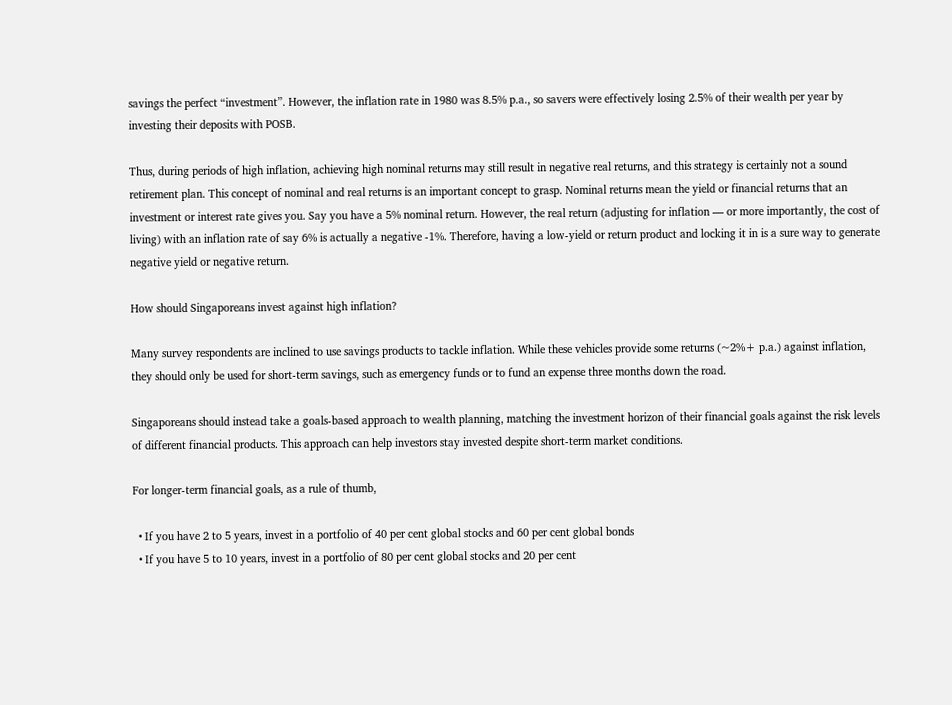savings the perfect “investment”. However, the inflation rate in 1980 was 8.5% p.a., so savers were effectively losing 2.5% of their wealth per year by investing their deposits with POSB.

Thus, during periods of high inflation, achieving high nominal returns may still result in negative real returns, and this strategy is certainly not a sound retirement plan. This concept of nominal and real returns is an important concept to grasp. Nominal returns mean the yield or financial returns that an investment or interest rate gives you. Say you have a 5% nominal return. However, the real return (adjusting for inflation — or more importantly, the cost of living) with an inflation rate of say 6% is actually a negative -1%. Therefore, having a low-yield or return product and locking it in is a sure way to generate negative yield or negative return.

How should Singaporeans invest against high inflation?

Many survey respondents are inclined to use savings products to tackle inflation. While these vehicles provide some returns (~2%+ p.a.) against inflation, they should only be used for short-term savings, such as emergency funds or to fund an expense three months down the road.

Singaporeans should instead take a goals-based approach to wealth planning, matching the investment horizon of their financial goals against the risk levels of different financial products. This approach can help investors stay invested despite short-term market conditions.

For longer-term financial goals, as a rule of thumb,

  • If you have 2 to 5 years, invest in a portfolio of 40 per cent global stocks and 60 per cent global bonds
  • If you have 5 to 10 years, invest in a portfolio of 80 per cent global stocks and 20 per cent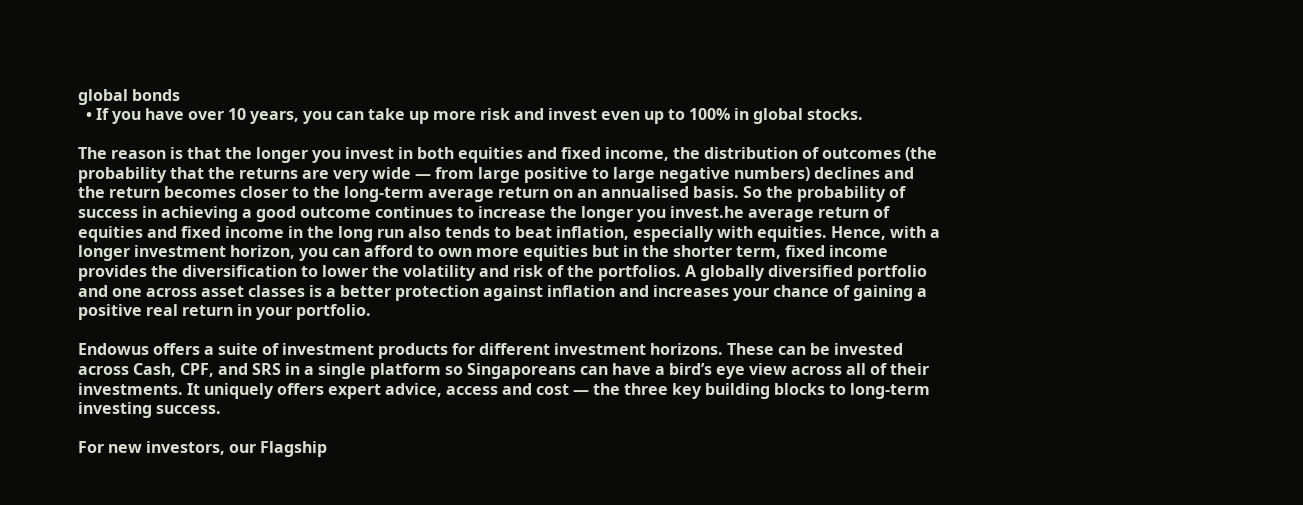global bonds
  • If you have over 10 years, you can take up more risk and invest even up to 100% in global stocks.

The reason is that the longer you invest in both equities and fixed income, the distribution of outcomes (the probability that the returns are very wide — from large positive to large negative numbers) declines and the return becomes closer to the long-term average return on an annualised basis. So the probability of success in achieving a good outcome continues to increase the longer you invest.he average return of equities and fixed income in the long run also tends to beat inflation, especially with equities. Hence, with a longer investment horizon, you can afford to own more equities but in the shorter term, fixed income provides the diversification to lower the volatility and risk of the portfolios. A globally diversified portfolio and one across asset classes is a better protection against inflation and increases your chance of gaining a positive real return in your portfolio.

Endowus offers a suite of investment products for different investment horizons. These can be invested across Cash, CPF, and SRS in a single platform so Singaporeans can have a bird’s eye view across all of their investments. It uniquely offers expert advice, access and cost — the three key building blocks to long-term investing success.

For new investors, our Flagship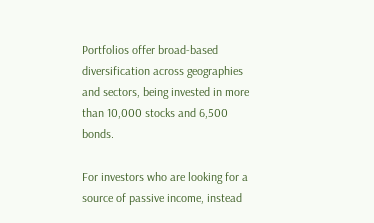Portfolios offer broad-based diversification across geographies and sectors, being invested in more than 10,000 stocks and 6,500 bonds.

For investors who are looking for a source of passive income, instead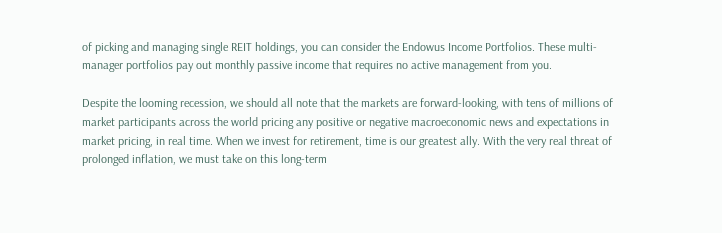of picking and managing single REIT holdings, you can consider the Endowus Income Portfolios. These multi-manager portfolios pay out monthly passive income that requires no active management from you.

Despite the looming recession, we should all note that the markets are forward-looking, with tens of millions of market participants across the world pricing any positive or negative macroeconomic news and expectations in market pricing, in real time. When we invest for retirement, time is our greatest ally. With the very real threat of prolonged inflation, we must take on this long-term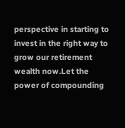perspective in starting to invest in the right way to grow our retirement wealth now.Let the power of compounding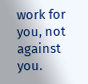work for you, not against you.